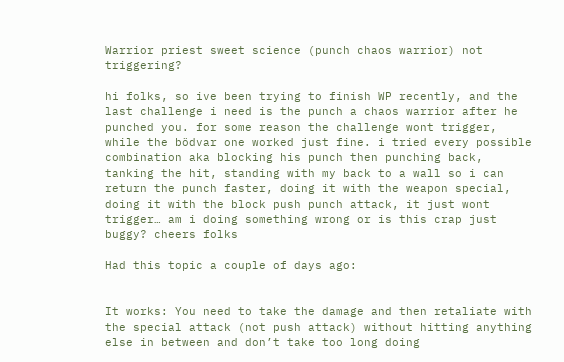Warrior priest sweet science (punch chaos warrior) not triggering?

hi folks, so ive been trying to finish WP recently, and the last challenge i need is the punch a chaos warrior after he punched you. for some reason the challenge wont trigger, while the bödvar one worked just fine. i tried every possible combination aka blocking his punch then punching back, tanking the hit, standing with my back to a wall so i can return the punch faster, doing it with the weapon special, doing it with the block push punch attack, it just wont trigger… am i doing something wrong or is this crap just buggy? cheers folks

Had this topic a couple of days ago:


It works: You need to take the damage and then retaliate with the special attack (not push attack) without hitting anything else in between and don’t take too long doing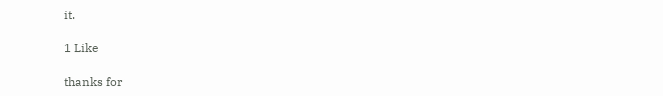it.

1 Like

thanks for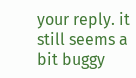your reply. it still seems a bit buggy